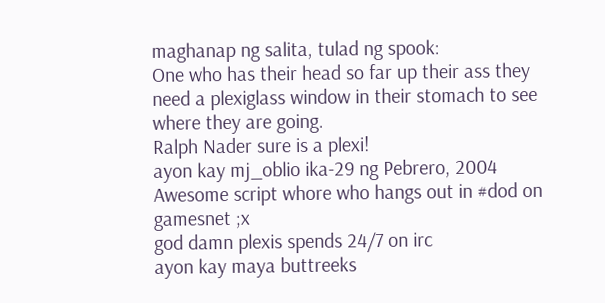maghanap ng salita, tulad ng spook:
One who has their head so far up their ass they need a plexiglass window in their stomach to see where they are going.
Ralph Nader sure is a plexi!
ayon kay mj_oblio ika-29 ng Pebrero, 2004
Awesome script whore who hangs out in #dod on gamesnet ;x
god damn plexis spends 24/7 on irc
ayon kay maya buttreeks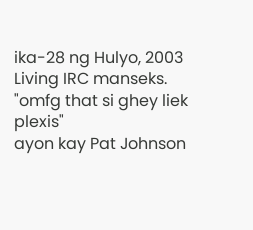ika-28 ng Hulyo, 2003
Living IRC manseks.
"omfg that si ghey liek plexis"
ayon kay Pat Johnson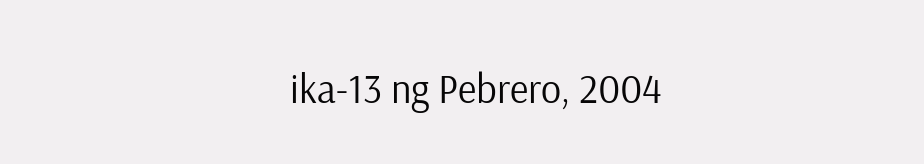ika-13 ng Pebrero, 2004